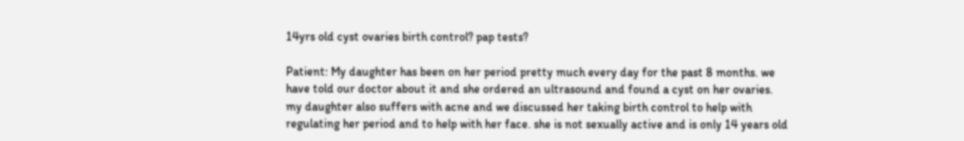14yrs old cyst ovaries birth control? pap tests?

Patient: My daughter has been on her period pretty much every day for the past 8 months. we have told our doctor about it and she ordered an ultrasound and found a cyst on her ovaries. my daughter also suffers with acne and we discussed her taking birth control to help with regulating her period and to help with her face. she is not sexually active and is only 14 years old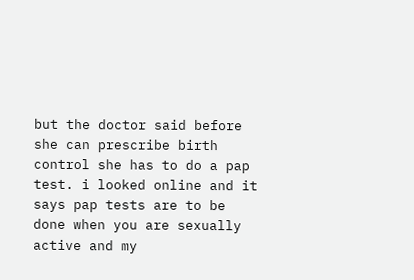but the doctor said before she can prescribe birth control she has to do a pap test. i looked online and it says pap tests are to be done when you are sexually active and my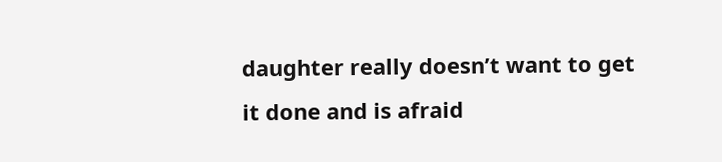daughter really doesn’t want to get it done and is afraid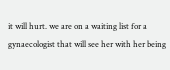it will hurt. we are on a waiting list for a gynaecologist that will see her with her being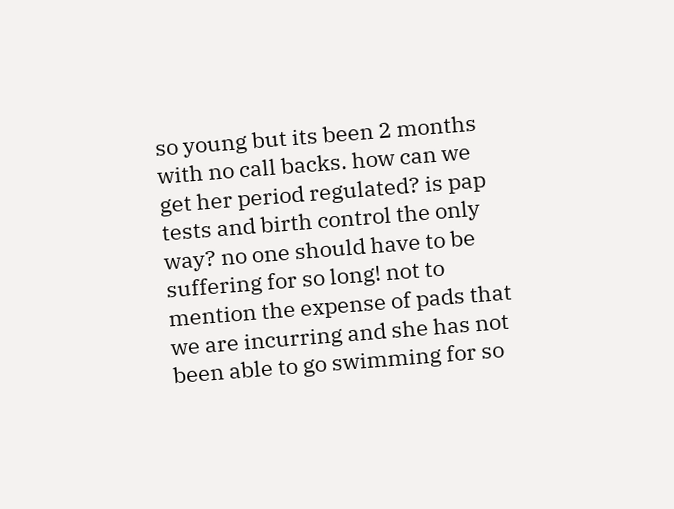so young but its been 2 months with no call backs. how can we get her period regulated? is pap tests and birth control the only way? no one should have to be suffering for so long! not to mention the expense of pads that we are incurring and she has not been able to go swimming for so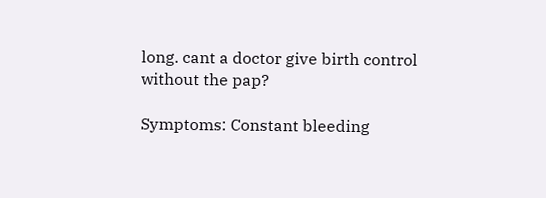long. cant a doctor give birth control without the pap?

Symptoms: Constant bleeding